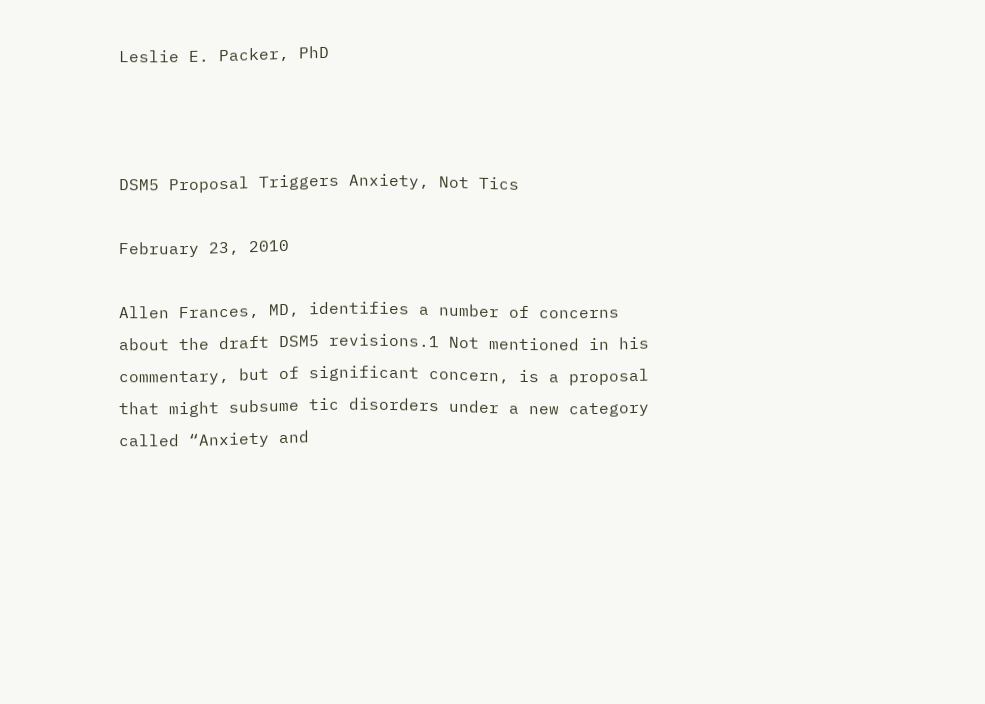Leslie E. Packer, PhD



DSM5 Proposal Triggers Anxiety, Not Tics

February 23, 2010

Allen Frances, MD, identifies a number of concerns about the draft DSM5 revisions.1 Not mentioned in his commentary, but of significant concern, is a proposal that might subsume tic disorders under a new category called “Anxiety and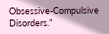Obsessive-Compulsive Disorders.”